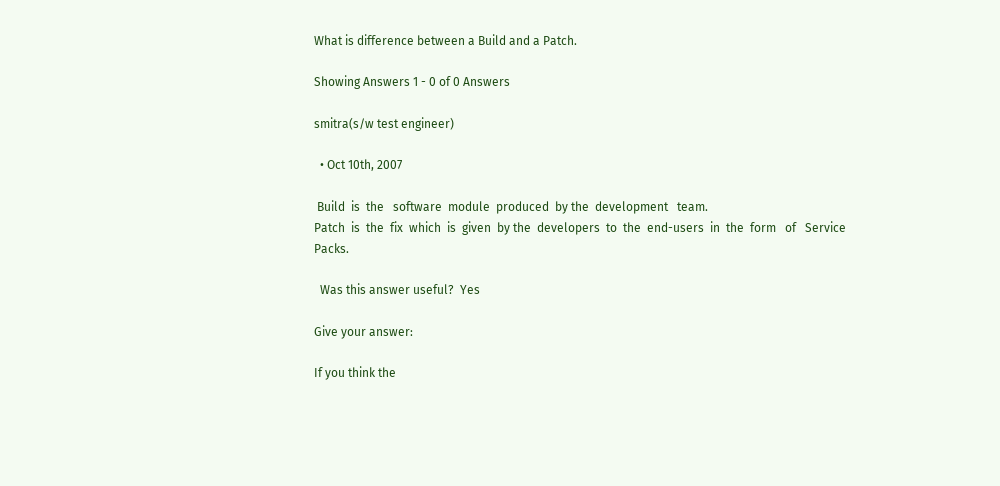What is difference between a Build and a Patch.

Showing Answers 1 - 0 of 0 Answers

smitra(s/w test engineer)

  • Oct 10th, 2007

 Build  is  the   software  module  produced  by the  development   team.
Patch  is  the  fix  which  is  given  by the  developers  to  the  end-users  in  the  form   of   Service   Packs.

  Was this answer useful?  Yes

Give your answer:

If you think the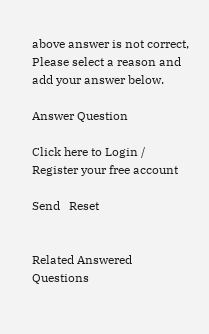above answer is not correct, Please select a reason and add your answer below.

Answer Question

Click here to Login / Register your free account

Send   Reset


Related Answered Questions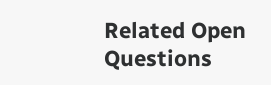Related Open Questions